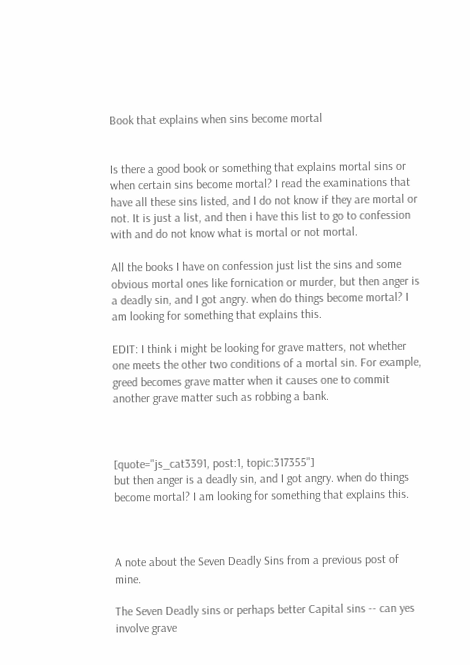Book that explains when sins become mortal


Is there a good book or something that explains mortal sins or when certain sins become mortal? I read the examinations that have all these sins listed, and I do not know if they are mortal or not. It is just a list, and then i have this list to go to confession with and do not know what is mortal or not mortal.

All the books I have on confession just list the sins and some obvious mortal ones like fornication or murder, but then anger is a deadly sin, and I got angry. when do things become mortal? I am looking for something that explains this.

EDIT: I think i might be looking for grave matters, not whether one meets the other two conditions of a mortal sin. For example, greed becomes grave matter when it causes one to commit another grave matter such as robbing a bank.



[quote="js_cat3391, post:1, topic:317355"]
but then anger is a deadly sin, and I got angry. when do things become mortal? I am looking for something that explains this.



A note about the Seven Deadly Sins from a previous post of mine.

The Seven Deadly sins or perhaps better Capital sins -- can yes involve grave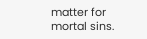matter for mortal sins.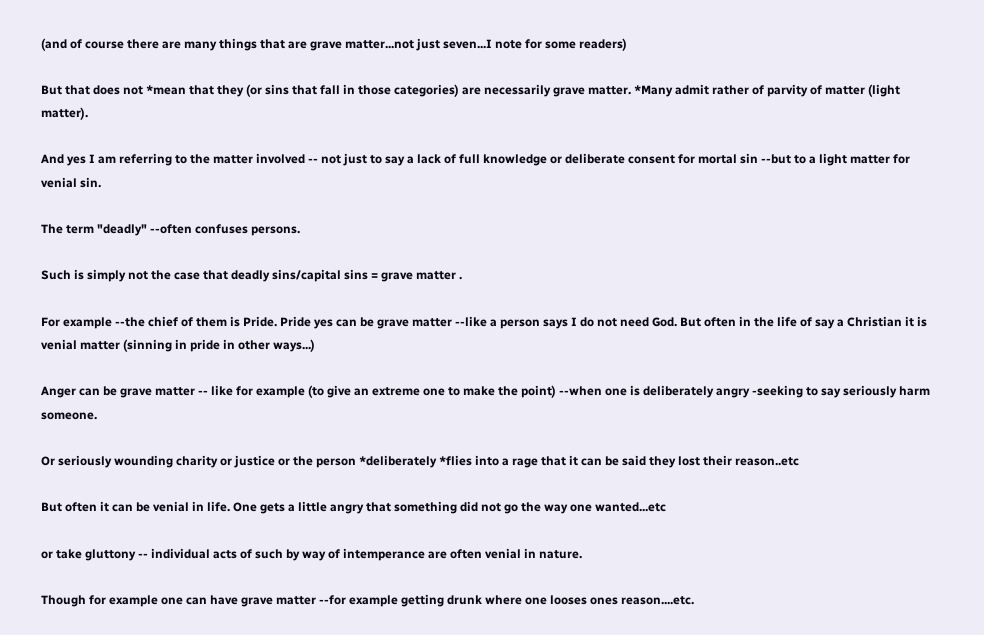(and of course there are many things that are grave matter...not just seven...I note for some readers)

But that does not *mean that they (or sins that fall in those categories) are necessarily grave matter. *Many admit rather of parvity of matter (light matter).

And yes I am referring to the matter involved -- not just to say a lack of full knowledge or deliberate consent for mortal sin --but to a light matter for venial sin.

The term "deadly" --often confuses persons.

Such is simply not the case that deadly sins/capital sins = grave matter .

For example --the chief of them is Pride. Pride yes can be grave matter --like a person says I do not need God. But often in the life of say a Christian it is venial matter (sinning in pride in other ways...)

Anger can be grave matter -- like for example (to give an extreme one to make the point) --when one is deliberately angry -seeking to say seriously harm someone.

Or seriously wounding charity or justice or the person *deliberately *flies into a rage that it can be said they lost their reason..etc

But often it can be venial in life. One gets a little angry that something did not go the way one wanted...etc

or take gluttony -- individual acts of such by way of intemperance are often venial in nature.

Though for example one can have grave matter --for example getting drunk where one looses ones reason....etc.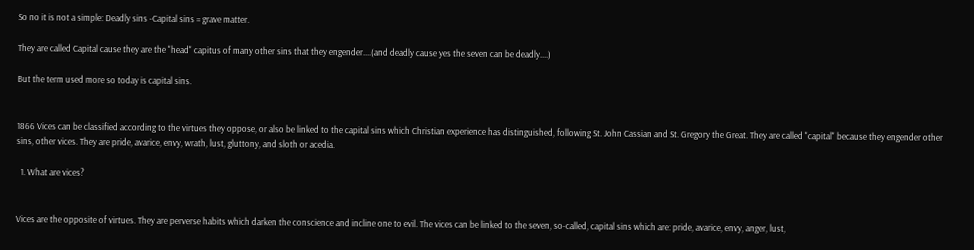So no it is not a simple: Deadly sins -Capital sins = grave matter.

They are called Capital cause they are the "head" capitus of many other sins that they engender....(and deadly cause yes the seven can be deadly....)

But the term used more so today is capital sins.


1866 Vices can be classified according to the virtues they oppose, or also be linked to the capital sins which Christian experience has distinguished, following St. John Cassian and St. Gregory the Great. They are called "capital" because they engender other sins, other vices. They are pride, avarice, envy, wrath, lust, gluttony, and sloth or acedia.

  1. What are vices?


Vices are the opposite of virtues. They are perverse habits which darken the conscience and incline one to evil. The vices can be linked to the seven, so-called, capital sins which are: pride, avarice, envy, anger, lust,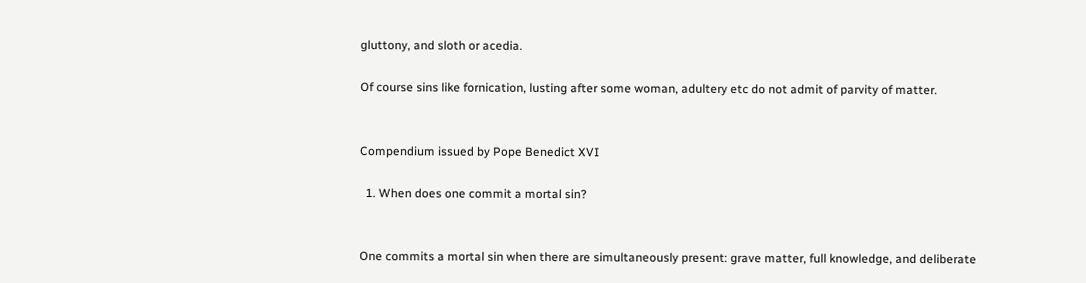gluttony, and sloth or acedia.

Of course sins like fornication, lusting after some woman, adultery etc do not admit of parvity of matter.


Compendium issued by Pope Benedict XVI

  1. When does one commit a mortal sin?


One commits a mortal sin when there are simultaneously present: grave matter, full knowledge, and deliberate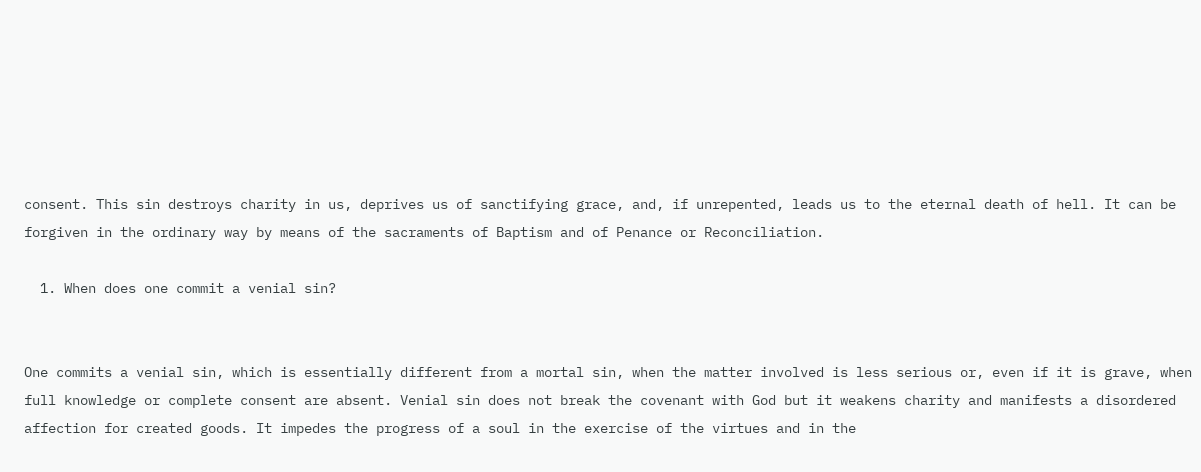consent. This sin destroys charity in us, deprives us of sanctifying grace, and, if unrepented, leads us to the eternal death of hell. It can be forgiven in the ordinary way by means of the sacraments of Baptism and of Penance or Reconciliation.

  1. When does one commit a venial sin?


One commits a venial sin, which is essentially different from a mortal sin, when the matter involved is less serious or, even if it is grave, when full knowledge or complete consent are absent. Venial sin does not break the covenant with God but it weakens charity and manifests a disordered affection for created goods. It impedes the progress of a soul in the exercise of the virtues and in the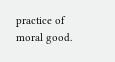practice of moral good.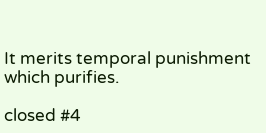It merits temporal punishment which purifies.

closed #4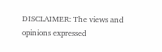DISCLAIMER: The views and opinions expressed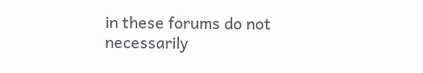in these forums do not necessarily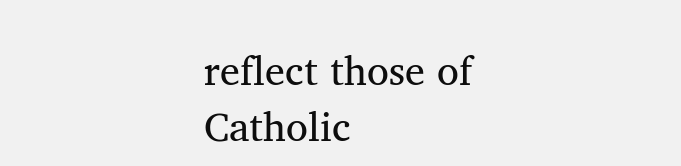reflect those of Catholic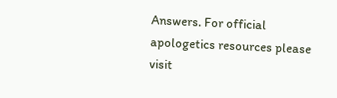Answers. For official apologetics resources please visit